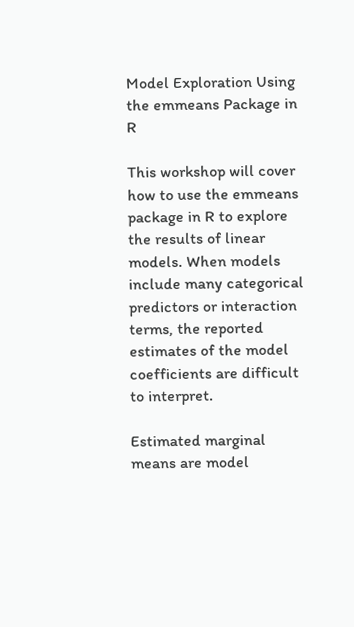Model Exploration Using the emmeans Package in R

This workshop will cover how to use the emmeans package in R to explore the results of linear models. When models include many categorical predictors or interaction terms, the reported estimates of the model coefficients are difficult to interpret.

Estimated marginal means are model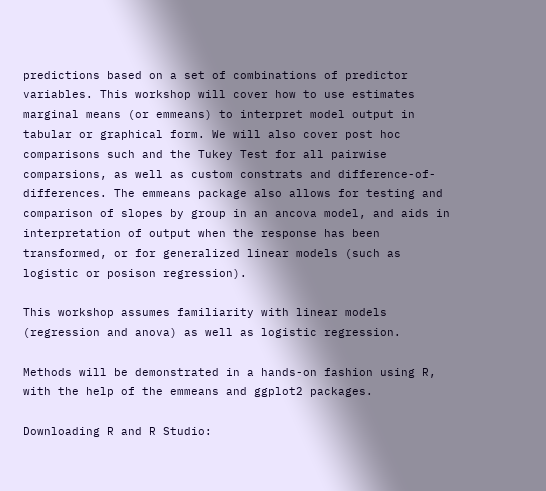predictions based on a set of combinations of predictor variables. This workshop will cover how to use estimates marginal means (or emmeans) to interpret model output in tabular or graphical form. We will also cover post hoc comparisons such and the Tukey Test for all pairwise comparsions, as well as custom constrats and difference-of-differences. The emmeans package also allows for testing and comparison of slopes by group in an ancova model, and aids in interpretation of output when the response has been transformed, or for generalized linear models (such as logistic or posison regression).

This workshop assumes familiarity with linear models (regression and anova) as well as logistic regression.

Methods will be demonstrated in a hands-on fashion using R, with the help of the emmeans and ggplot2 packages.

Downloading R and R Studio: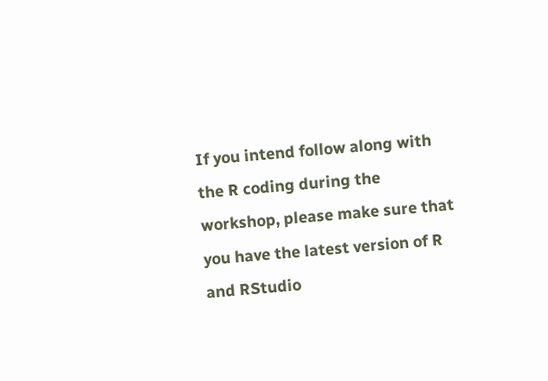If you intend follow along with the R coding during the workshop, please make sure that you have the latest version of R and RStudio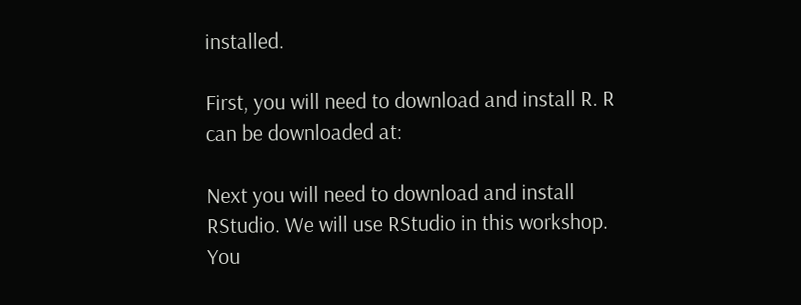installed.

First, you will need to download and install R. R can be downloaded at:

Next you will need to download and install RStudio. We will use RStudio in this workshop. You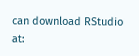can download RStudio at: